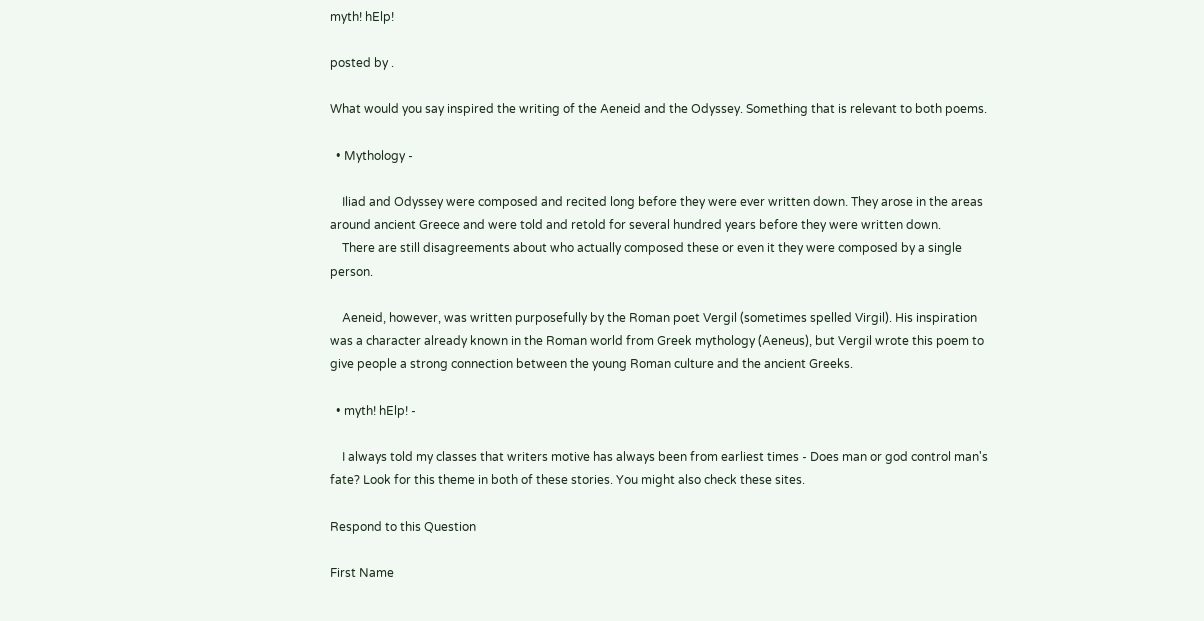myth! hElp!

posted by .

What would you say inspired the writing of the Aeneid and the Odyssey. Something that is relevant to both poems.

  • Mythology -

    Iliad and Odyssey were composed and recited long before they were ever written down. They arose in the areas around ancient Greece and were told and retold for several hundred years before they were written down.
    There are still disagreements about who actually composed these or even it they were composed by a single person.

    Aeneid, however, was written purposefully by the Roman poet Vergil (sometimes spelled Virgil). His inspiration was a character already known in the Roman world from Greek mythology (Aeneus), but Vergil wrote this poem to give people a strong connection between the young Roman culture and the ancient Greeks.

  • myth! hElp! -

    I always told my classes that writers motive has always been from earliest times - Does man or god control man's fate? Look for this theme in both of these stories. You might also check these sites.

Respond to this Question

First Name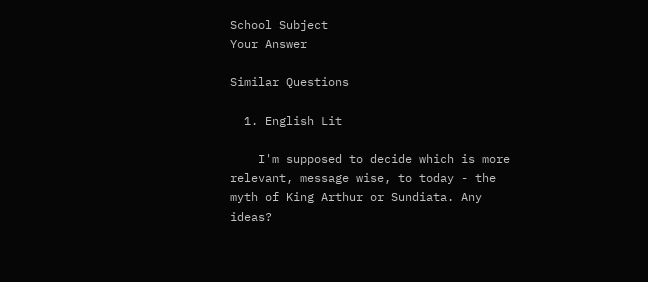School Subject
Your Answer

Similar Questions

  1. English Lit

    I'm supposed to decide which is more relevant, message wise, to today - the myth of King Arthur or Sundiata. Any ideas?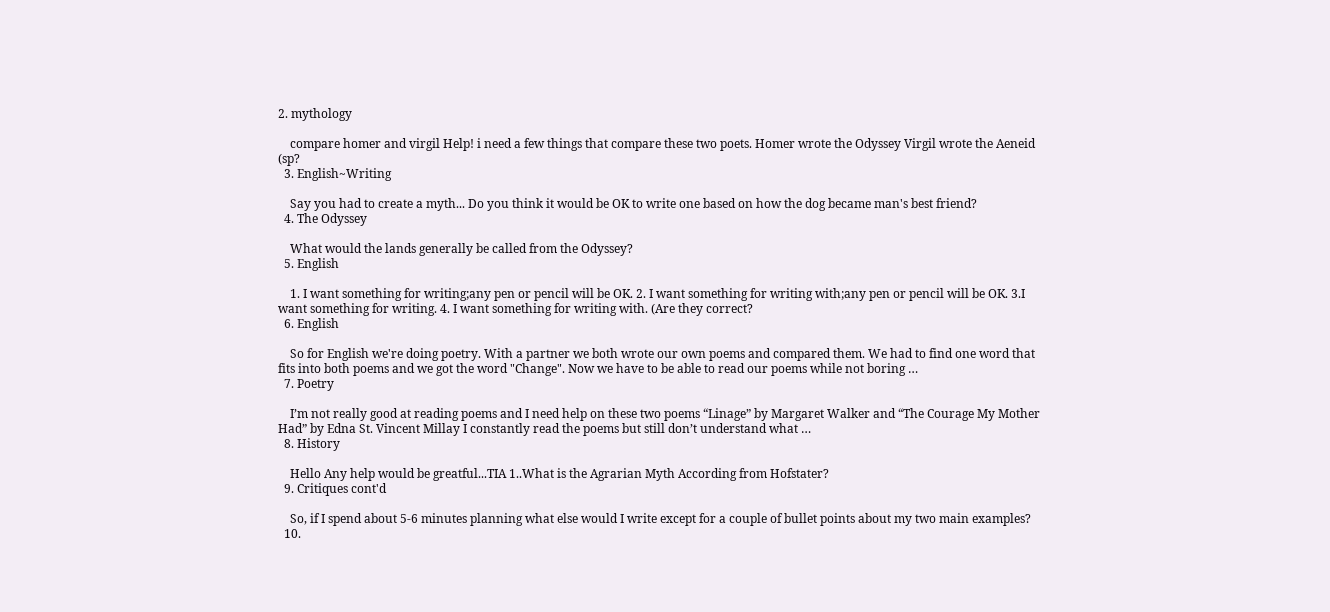2. mythology

    compare homer and virgil Help! i need a few things that compare these two poets. Homer wrote the Odyssey Virgil wrote the Aeneid (sp?
  3. English~Writing

    Say you had to create a myth... Do you think it would be OK to write one based on how the dog became man's best friend?
  4. The Odyssey

    What would the lands generally be called from the Odyssey?
  5. English

    1. I want something for writing;any pen or pencil will be OK. 2. I want something for writing with;any pen or pencil will be OK. 3.I want something for writing. 4. I want something for writing with. (Are they correct?
  6. English

    So for English we're doing poetry. With a partner we both wrote our own poems and compared them. We had to find one word that fits into both poems and we got the word "Change". Now we have to be able to read our poems while not boring …
  7. Poetry

    I’m not really good at reading poems and I need help on these two poems “Linage” by Margaret Walker and “The Courage My Mother Had” by Edna St. Vincent Millay I constantly read the poems but still don’t understand what …
  8. History

    Hello Any help would be greatful...TIA 1..What is the Agrarian Myth According from Hofstater?
  9. Critiques cont'd

    So, if I spend about 5-6 minutes planning what else would I write except for a couple of bullet points about my two main examples?
  10.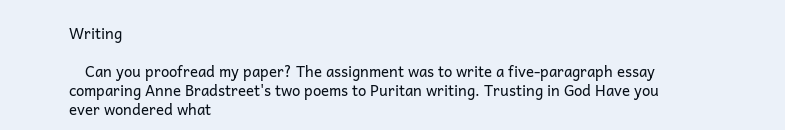Writing

    Can you proofread my paper? The assignment was to write a five-paragraph essay comparing Anne Bradstreet's two poems to Puritan writing. Trusting in God Have you ever wondered what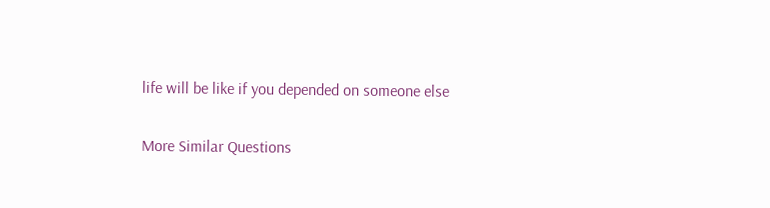life will be like if you depended on someone else

More Similar Questions